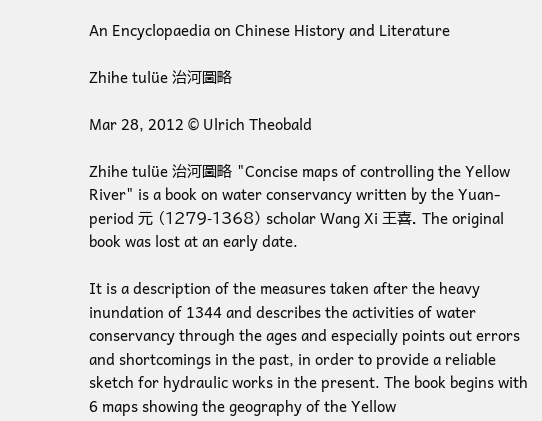An Encyclopaedia on Chinese History and Literature

Zhihe tulüe 治河圖略

Mar 28, 2012 © Ulrich Theobald

Zhihe tulüe 治河圖略 "Concise maps of controlling the Yellow River" is a book on water conservancy written by the Yuan-period 元 (1279-1368) scholar Wang Xi 王喜. The original book was lost at an early date.

It is a description of the measures taken after the heavy inundation of 1344 and describes the activities of water conservancy through the ages and especially points out errors and shortcomings in the past, in order to provide a reliable sketch for hydraulic works in the present. The book begins with 6 maps showing the geography of the Yellow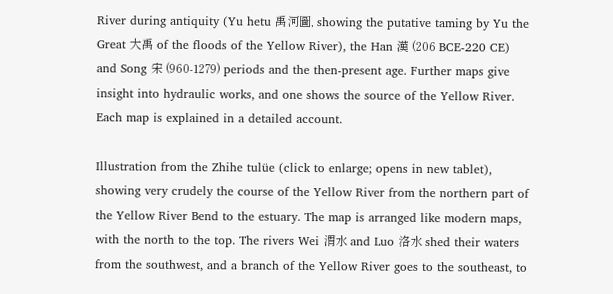River during antiquity (Yu hetu 禹河圖, showing the putative taming by Yu the Great 大禹 of the floods of the Yellow River), the Han 漢 (206 BCE-220 CE) and Song 宋 (960-1279) periods and the then-present age. Further maps give insight into hydraulic works, and one shows the source of the Yellow River. Each map is explained in a detailed account.

Illustration from the Zhihe tulüe (click to enlarge; opens in new tablet), showing very crudely the course of the Yellow River from the northern part of the Yellow River Bend to the estuary. The map is arranged like modern maps, with the north to the top. The rivers Wei 渭水 and Luo 洛水 shed their waters from the southwest, and a branch of the Yellow River goes to the southeast, to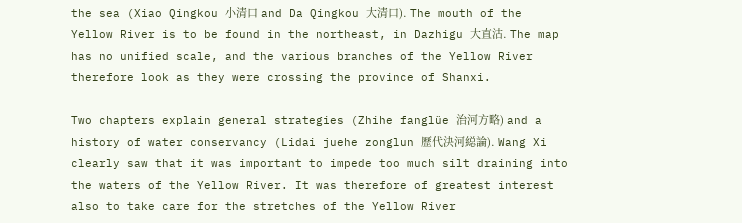the sea (Xiao Qingkou 小清口 and Da Qingkou 大清口). The mouth of the Yellow River is to be found in the northeast, in Dazhigu 大直沽. The map has no unified scale, and the various branches of the Yellow River therefore look as they were crossing the province of Shanxi.

Two chapters explain general strategies (Zhihe fanglüe 治河方略) and a history of water conservancy (Lidai juehe zonglun 歷代決河縂論). Wang Xi clearly saw that it was important to impede too much silt draining into the waters of the Yellow River. It was therefore of greatest interest also to take care for the stretches of the Yellow River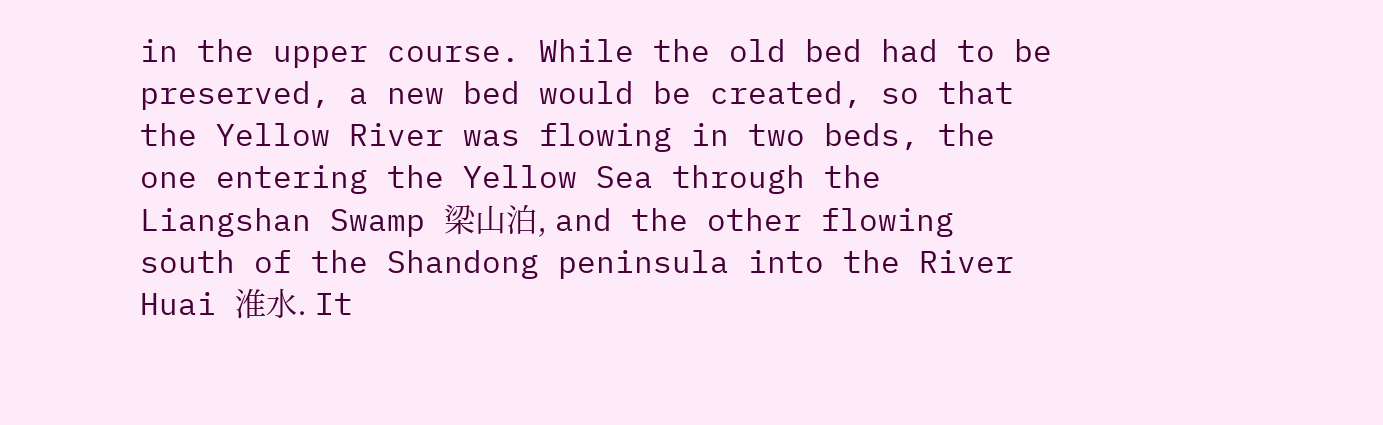in the upper course. While the old bed had to be preserved, a new bed would be created, so that the Yellow River was flowing in two beds, the one entering the Yellow Sea through the Liangshan Swamp 梁山泊, and the other flowing south of the Shandong peninsula into the River Huai 淮水. It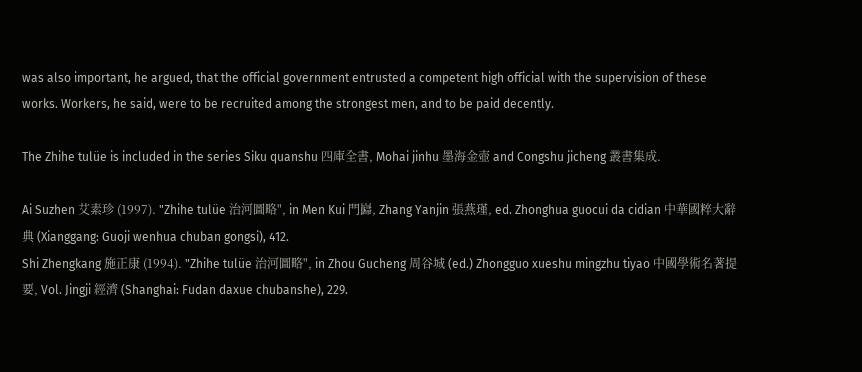was also important, he argued, that the official government entrusted a competent high official with the supervision of these works. Workers, he said, were to be recruited among the strongest men, and to be paid decently.

The Zhihe tulüe is included in the series Siku quanshu 四庫全書, Mohai jinhu 墨海金壺 and Congshu jicheng 叢書集成.

Ai Suzhen 艾素珍 (1997). "Zhihe tulüe 治河圖略", in Men Kui 門巋, Zhang Yanjin 張燕瑾, ed. Zhonghua guocui da cidian 中華國粹大辭典 (Xianggang: Guoji wenhua chuban gongsi), 412.
Shi Zhengkang 施正康 (1994). "Zhihe tulüe 治河圖略", in Zhou Gucheng 周谷城 (ed.) Zhongguo xueshu mingzhu tiyao 中國學術名著提要, Vol. Jingji 經濟 (Shanghai: Fudan daxue chubanshe), 229.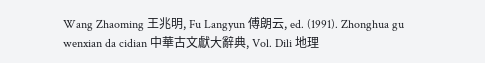Wang Zhaoming 王兆明, Fu Langyun 傅朗云, ed. (1991). Zhonghua gu wenxian da cidian 中華古文獻大辭典, Vol. Dili 地理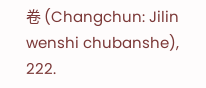卷 (Changchun: Jilin wenshi chubanshe), 222.